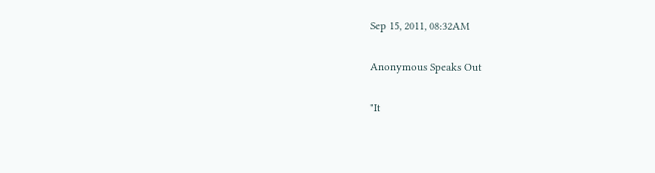Sep 15, 2011, 08:32AM

Anonymous Speaks Out

"It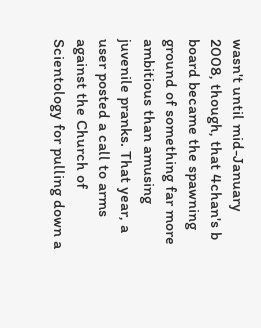wasn't until mid-January 2008, though, that 4chan's b board became the spawning ground of something far more ambitious than amusing juvenile pranks. That year, a user posted a call to arms against the Church of Scientology for pulling down a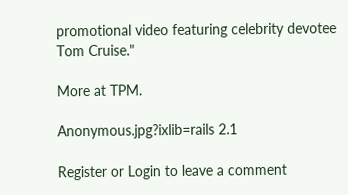promotional video featuring celebrity devotee Tom Cruise."

More at TPM.

Anonymous.jpg?ixlib=rails 2.1

Register or Login to leave a comment